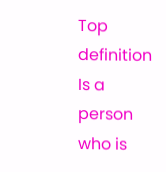Top definition
Is a person who is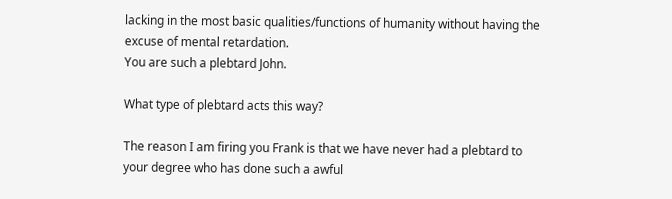lacking in the most basic qualities/functions of humanity without having the excuse of mental retardation.
You are such a plebtard John.

What type of plebtard acts this way?

The reason I am firing you Frank is that we have never had a plebtard to your degree who has done such a awful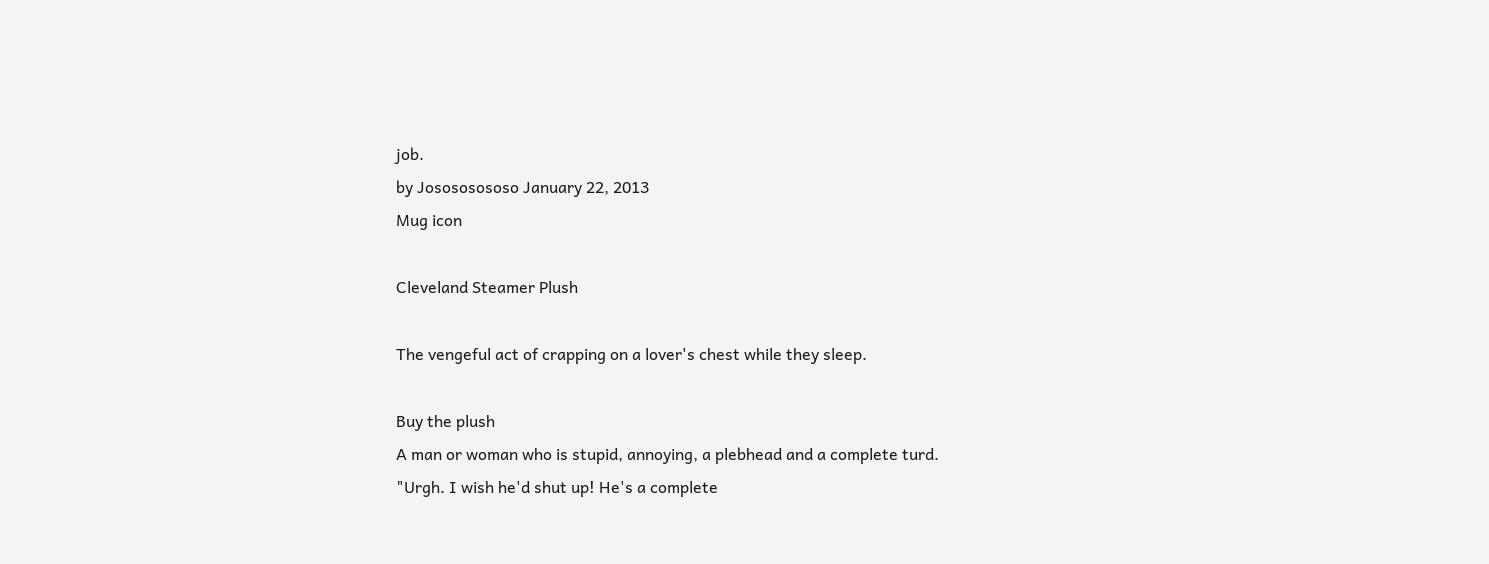job.
by Josososososo January 22, 2013
Mug icon

Cleveland Steamer Plush

The vengeful act of crapping on a lover's chest while they sleep.

Buy the plush
A man or woman who is stupid, annoying, a plebhead and a complete turd.
"Urgh. I wish he'd shut up! He's a complete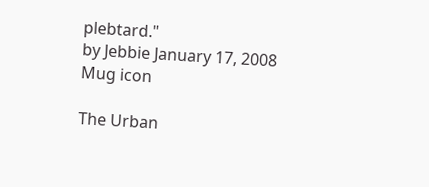plebtard."
by Jebbie January 17, 2008
Mug icon

The Urban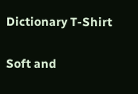Dictionary T-Shirt

Soft and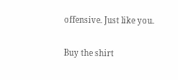offensive. Just like you.

Buy the shirt